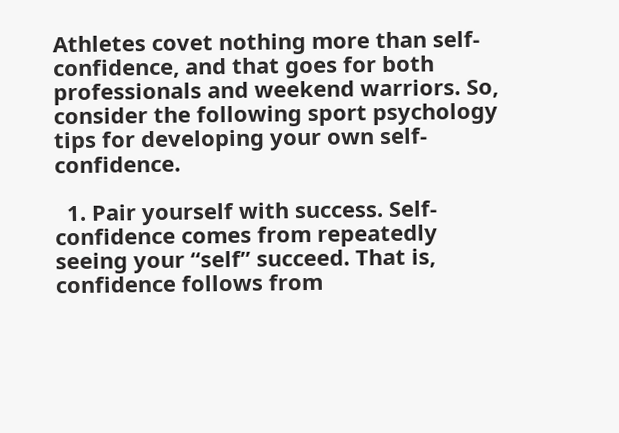Athletes covet nothing more than self-confidence, and that goes for both professionals and weekend warriors. So, consider the following sport psychology tips for developing your own self-confidence.

  1. Pair yourself with success. Self-confidence comes from repeatedly seeing your “self” succeed. That is, confidence follows from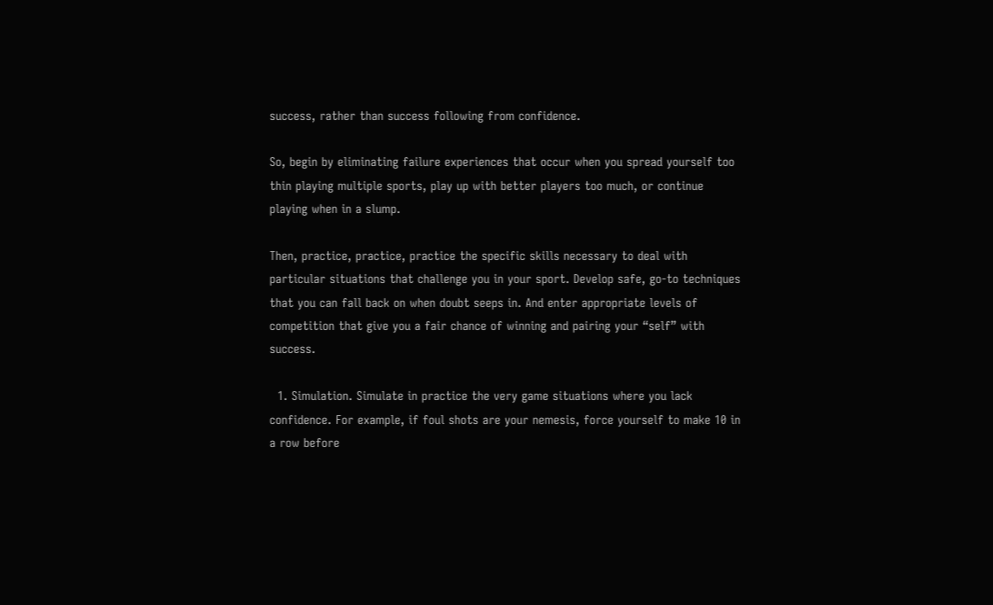success, rather than success following from confidence.

So, begin by eliminating failure experiences that occur when you spread yourself too thin playing multiple sports, play up with better players too much, or continue playing when in a slump.

Then, practice, practice, practice the specific skills necessary to deal with particular situations that challenge you in your sport. Develop safe, go-to techniques that you can fall back on when doubt seeps in. And enter appropriate levels of competition that give you a fair chance of winning and pairing your “self” with success.

  1. Simulation. Simulate in practice the very game situations where you lack confidence. For example, if foul shots are your nemesis, force yourself to make 10 in a row before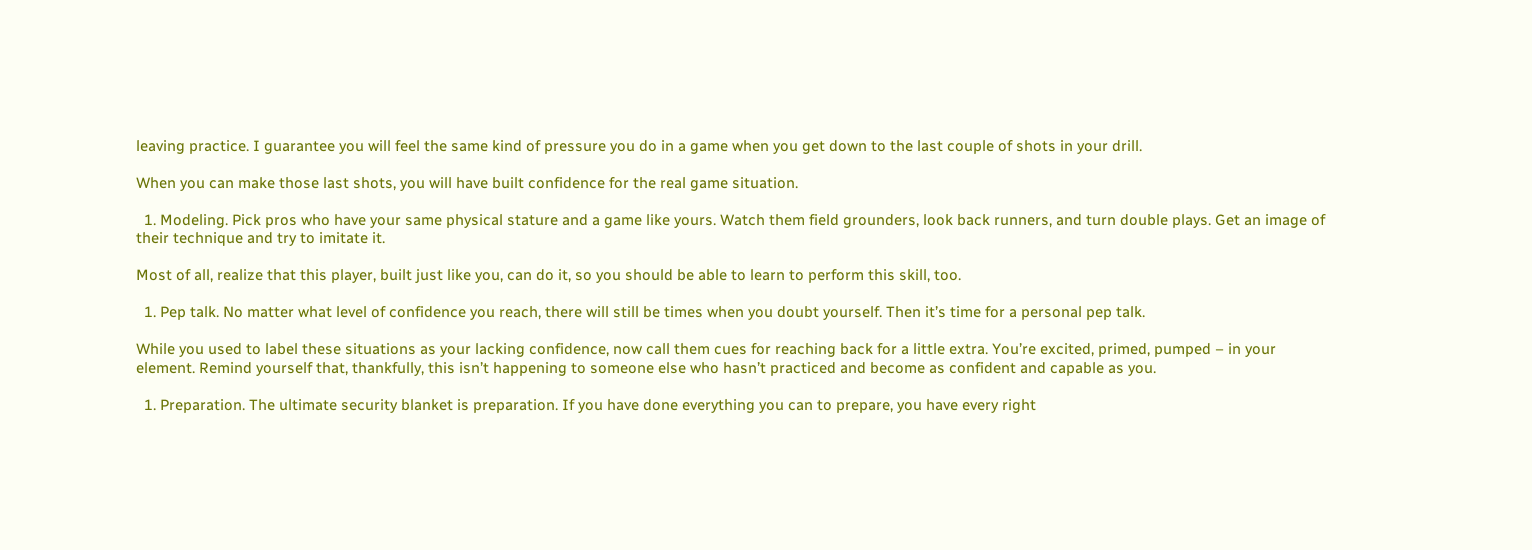leaving practice. I guarantee you will feel the same kind of pressure you do in a game when you get down to the last couple of shots in your drill.

When you can make those last shots, you will have built confidence for the real game situation.

  1. Modeling. Pick pros who have your same physical stature and a game like yours. Watch them field grounders, look back runners, and turn double plays. Get an image of their technique and try to imitate it.

Most of all, realize that this player, built just like you, can do it, so you should be able to learn to perform this skill, too.

  1. Pep talk. No matter what level of confidence you reach, there will still be times when you doubt yourself. Then it’s time for a personal pep talk.

While you used to label these situations as your lacking confidence, now call them cues for reaching back for a little extra. You’re excited, primed, pumped – in your element. Remind yourself that, thankfully, this isn’t happening to someone else who hasn’t practiced and become as confident and capable as you.

  1. Preparation. The ultimate security blanket is preparation. If you have done everything you can to prepare, you have every right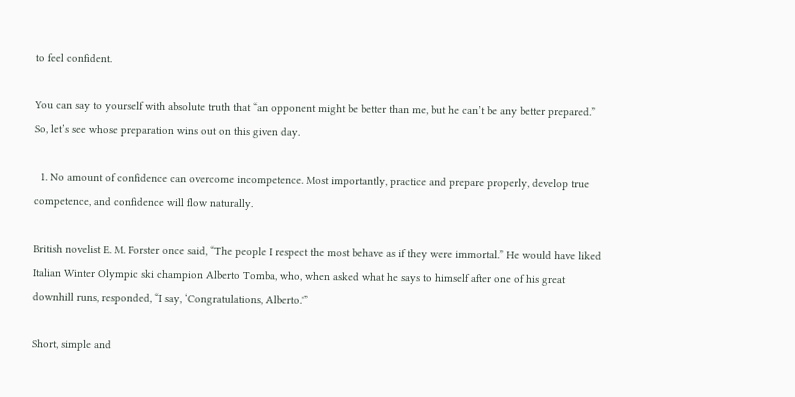to feel confident.

You can say to yourself with absolute truth that “an opponent might be better than me, but he can’t be any better prepared.” So, let’s see whose preparation wins out on this given day.

  1. No amount of confidence can overcome incompetence. Most importantly, practice and prepare properly, develop true competence, and confidence will flow naturally.

British novelist E. M. Forster once said, “The people I respect the most behave as if they were immortal.” He would have liked Italian Winter Olympic ski champion Alberto Tomba, who, when asked what he says to himself after one of his great downhill runs, responded, “I say, ‘Congratulations, Alberto.'”

Short, simple and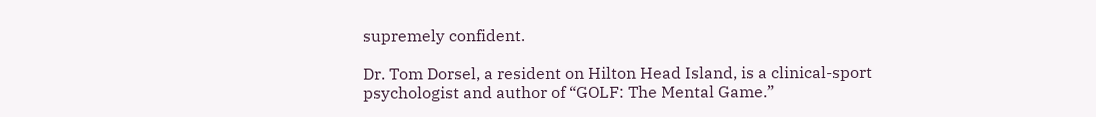supremely confident.

Dr. Tom Dorsel, a resident on Hilton Head Island, is a clinical-sport psychologist and author of “GOLF: The Mental Game.”